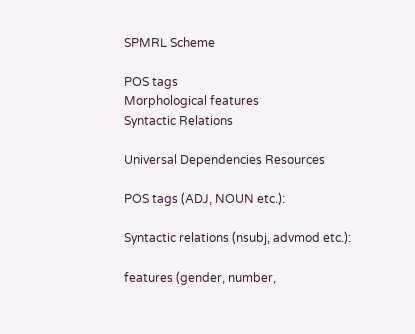SPMRL Scheme

POS tags
Morphological features
Syntactic Relations

Universal Dependencies Resources

POS tags (ADJ, NOUN etc.):

Syntactic relations (nsubj, advmod etc.):

features (gender, number,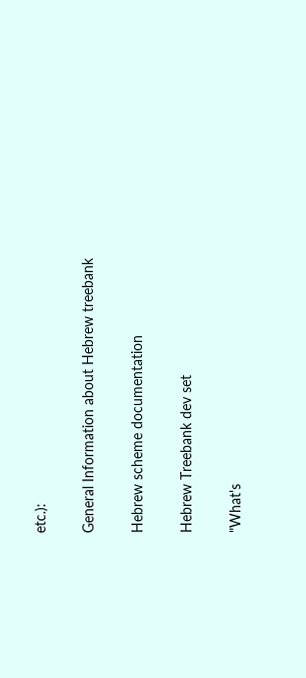etc.):

General Information about Hebrew treebank

Hebrew scheme documentation

Hebrew Treebank dev set

"What's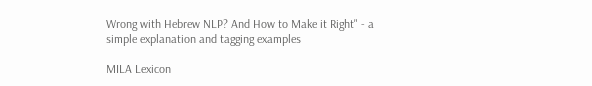Wrong with Hebrew NLP? And How to Make it Right" - a simple explanation and tagging examples

MILA Lexicon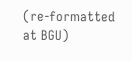(re-formatted at BGU)